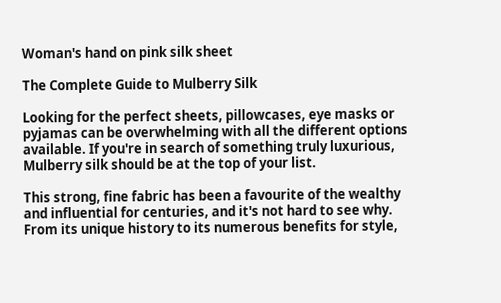Woman's hand on pink silk sheet

The Complete Guide to Mulberry Silk

Looking for the perfect sheets, pillowcases, eye masks or pyjamas can be overwhelming with all the different options available. If you're in search of something truly luxurious, Mulberry silk should be at the top of your list.

This strong, fine fabric has been a favourite of the wealthy and influential for centuries, and it's not hard to see why. From its unique history to its numerous benefits for style,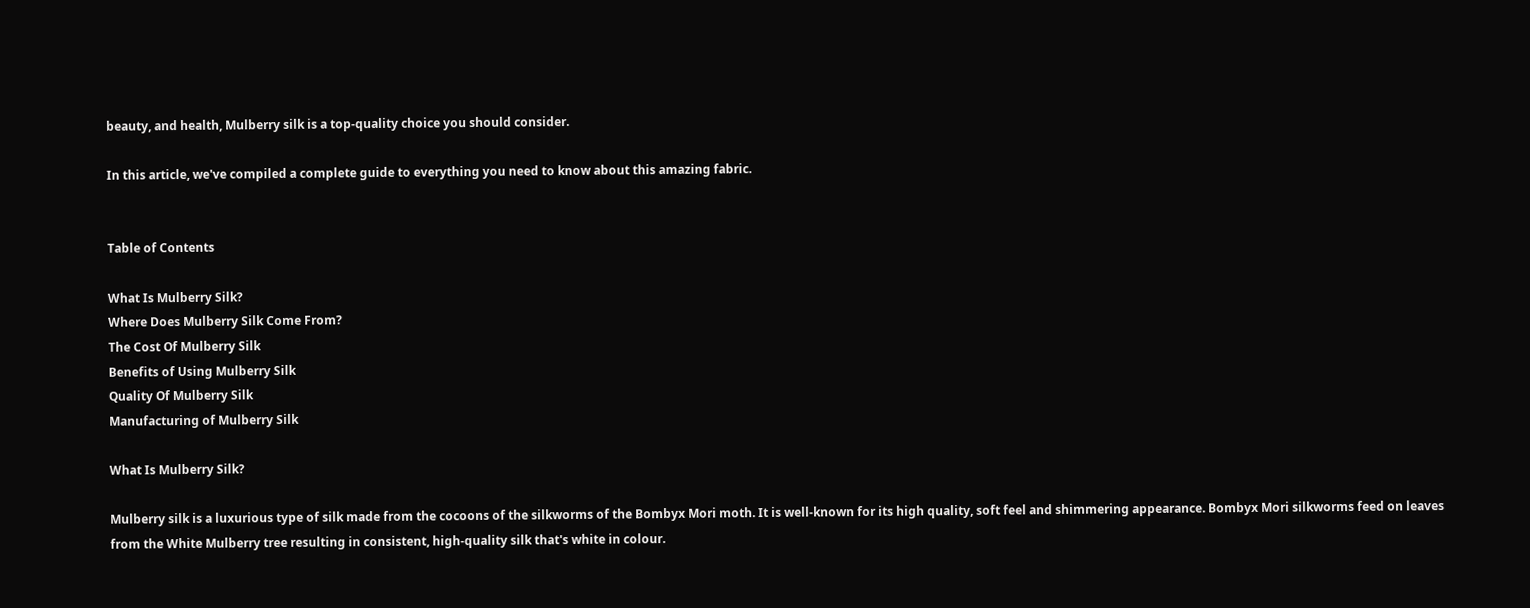beauty, and health, Mulberry silk is a top-quality choice you should consider.

In this article, we've compiled a complete guide to everything you need to know about this amazing fabric.


Table of Contents

What Is Mulberry Silk?
Where Does Mulberry Silk Come From?
The Cost Of Mulberry Silk
Benefits of Using Mulberry Silk
Quality Of Mulberry Silk
Manufacturing of Mulberry Silk

What Is Mulberry Silk?

Mulberry silk is a luxurious type of silk made from the cocoons of the silkworms of the Bombyx Mori moth. It is well-known for its high quality, soft feel and shimmering appearance. Bombyx Mori silkworms feed on leaves from the White Mulberry tree resulting in consistent, high-quality silk that's white in colour.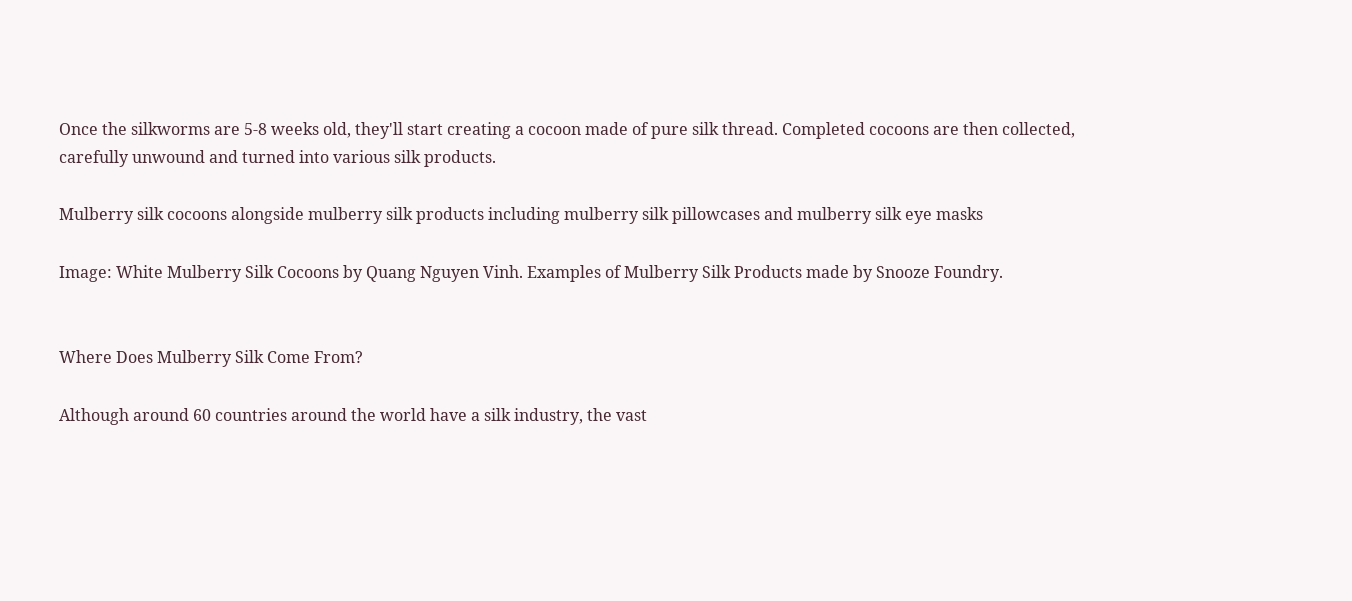Once the silkworms are 5-8 weeks old, they'll start creating a cocoon made of pure silk thread. Completed cocoons are then collected, carefully unwound and turned into various silk products.

Mulberry silk cocoons alongside mulberry silk products including mulberry silk pillowcases and mulberry silk eye masks

Image: White Mulberry Silk Cocoons by Quang Nguyen Vinh. Examples of Mulberry Silk Products made by Snooze Foundry.


Where Does Mulberry Silk Come From?

Although around 60 countries around the world have a silk industry, the vast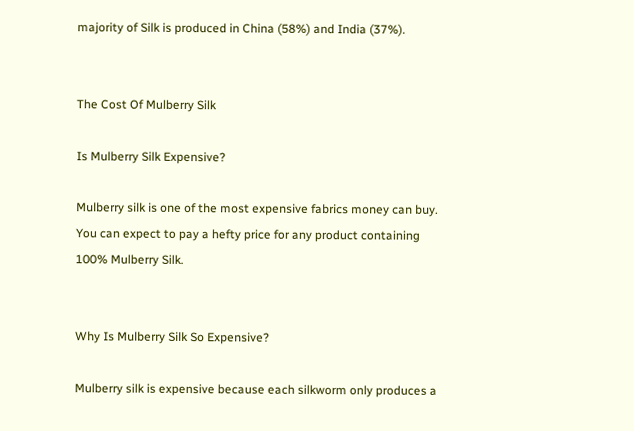majority of Silk is produced in China (58%) and India (37%).


The Cost Of Mulberry Silk

Is Mulberry Silk Expensive?

Mulberry silk is one of the most expensive fabrics money can buy. You can expect to pay a hefty price for any product containing 100% Mulberry Silk.


Why Is Mulberry Silk So Expensive?

Mulberry silk is expensive because each silkworm only produces a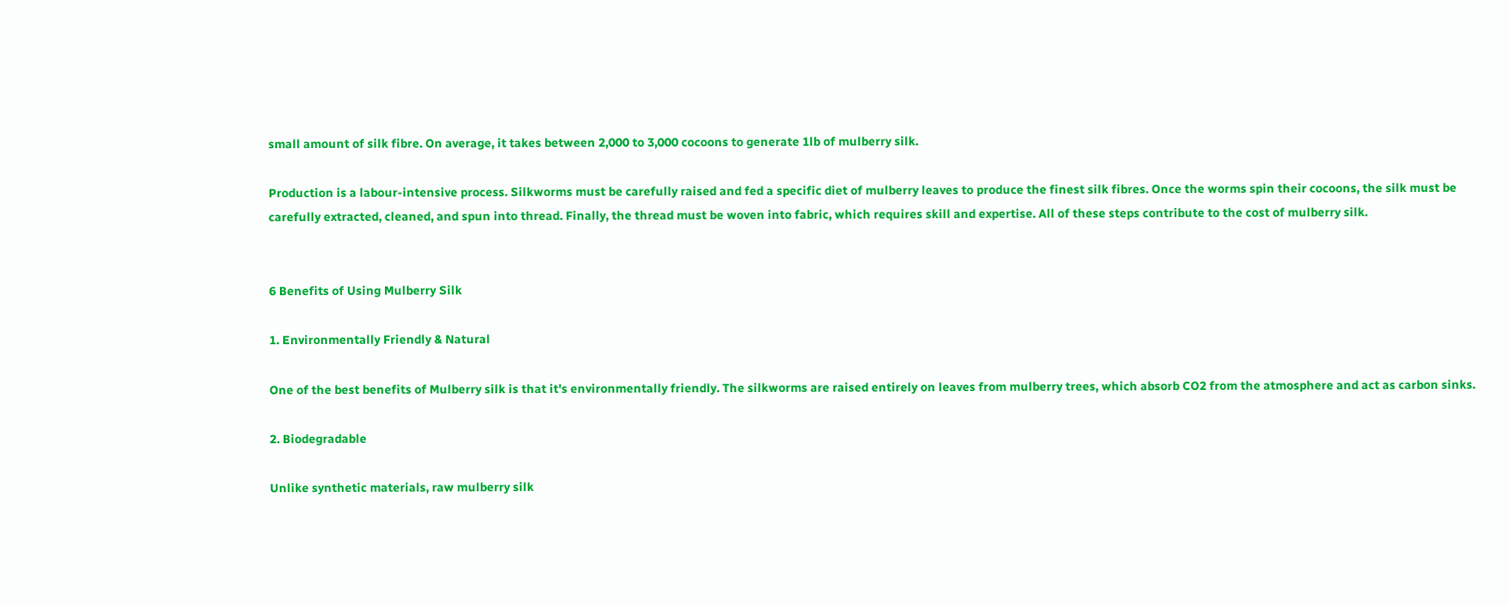small amount of silk fibre. On average, it takes between 2,000 to 3,000 cocoons to generate 1lb of mulberry silk.

Production is a labour-intensive process. Silkworms must be carefully raised and fed a specific diet of mulberry leaves to produce the finest silk fibres. Once the worms spin their cocoons, the silk must be carefully extracted, cleaned, and spun into thread. Finally, the thread must be woven into fabric, which requires skill and expertise. All of these steps contribute to the cost of mulberry silk.


6 Benefits of Using Mulberry Silk

1. Environmentally Friendly & Natural

One of the best benefits of Mulberry silk is that it's environmentally friendly. The silkworms are raised entirely on leaves from mulberry trees, which absorb CO2 from the atmosphere and act as carbon sinks.

2. Biodegradable

Unlike synthetic materials, raw mulberry silk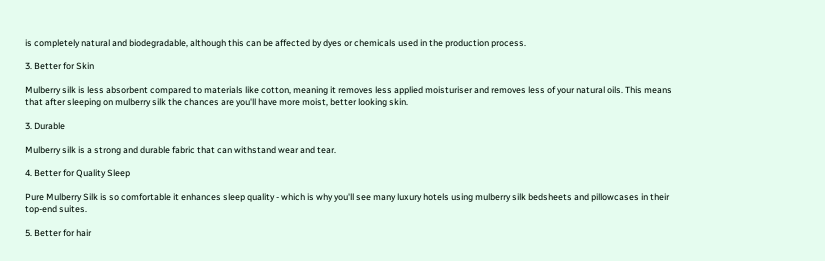is completely natural and biodegradable, although this can be affected by dyes or chemicals used in the production process.

3. Better for Skin

Mulberry silk is less absorbent compared to materials like cotton, meaning it removes less applied moisturiser and removes less of your natural oils. This means that after sleeping on mulberry silk the chances are you'll have more moist, better looking skin.

3. Durable

Mulberry silk is a strong and durable fabric that can withstand wear and tear.

4. Better for Quality Sleep

Pure Mulberry Silk is so comfortable it enhances sleep quality - which is why you'll see many luxury hotels using mulberry silk bedsheets and pillowcases in their top-end suites.

5. Better for hair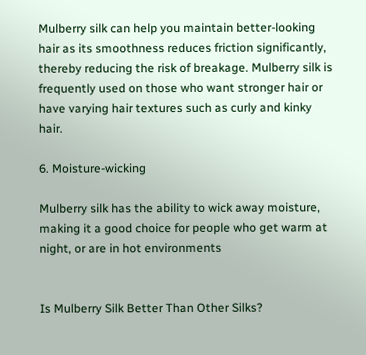Mulberry silk can help you maintain better-looking hair as its smoothness reduces friction significantly, thereby reducing the risk of breakage. Mulberry silk is frequently used on those who want stronger hair or have varying hair textures such as curly and kinky hair.

6. Moisture-wicking

Mulberry silk has the ability to wick away moisture, making it a good choice for people who get warm at night, or are in hot environments


Is Mulberry Silk Better Than Other Silks?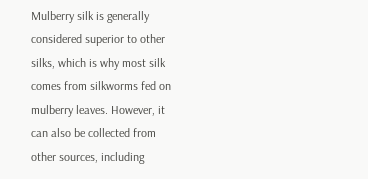Mulberry silk is generally considered superior to other silks, which is why most silk comes from silkworms fed on mulberry leaves. However, it can also be collected from other sources, including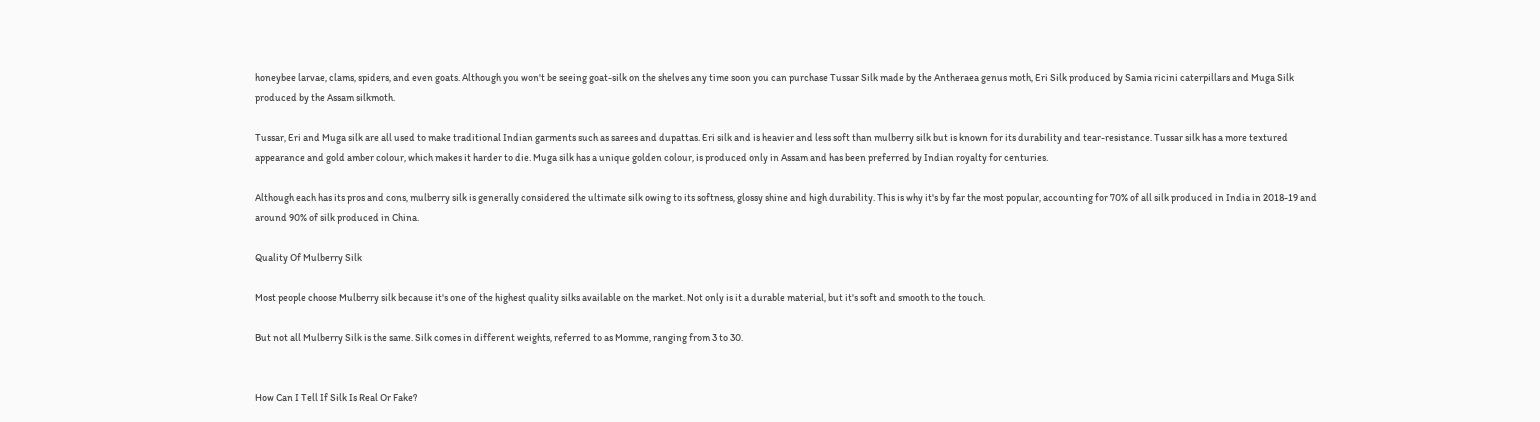honeybee larvae, clams, spiders, and even goats. Although you won't be seeing goat-silk on the shelves any time soon you can purchase Tussar Silk made by the Antheraea genus moth, Eri Silk produced by Samia ricini caterpillars and Muga Silk produced by the Assam silkmoth.

Tussar, Eri and Muga silk are all used to make traditional Indian garments such as sarees and dupattas. Eri silk and is heavier and less soft than mulberry silk but is known for its durability and tear-resistance. Tussar silk has a more textured appearance and gold amber colour, which makes it harder to die. Muga silk has a unique golden colour, is produced only in Assam and has been preferred by Indian royalty for centuries.

Although each has its pros and cons, mulberry silk is generally considered the ultimate silk owing to its softness, glossy shine and high durability. This is why it's by far the most popular, accounting for 70% of all silk produced in India in 2018-19 and around 90% of silk produced in China.

Quality Of Mulberry Silk

Most people choose Mulberry silk because it's one of the highest quality silks available on the market. Not only is it a durable material, but it's soft and smooth to the touch.

But not all Mulberry Silk is the same. Silk comes in different weights, referred to as Momme, ranging from 3 to 30.


How Can I Tell If Silk Is Real Or Fake?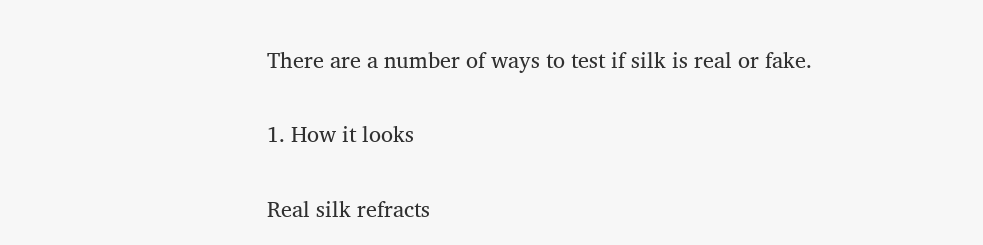There are a number of ways to test if silk is real or fake.

1. How it looks

Real silk refracts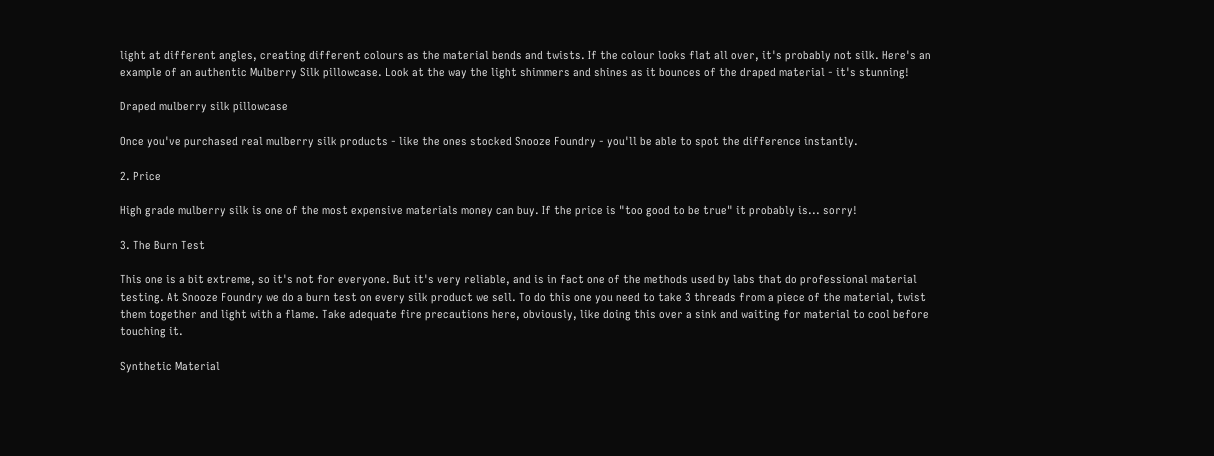light at different angles, creating different colours as the material bends and twists. If the colour looks flat all over, it's probably not silk. Here's an example of an authentic Mulberry Silk pillowcase. Look at the way the light shimmers and shines as it bounces of the draped material - it's stunning!

Draped mulberry silk pillowcase

Once you've purchased real mulberry silk products - like the ones stocked Snooze Foundry - you'll be able to spot the difference instantly.

2. Price

High grade mulberry silk is one of the most expensive materials money can buy. If the price is "too good to be true" it probably is... sorry!

3. The Burn Test

This one is a bit extreme, so it's not for everyone. But it's very reliable, and is in fact one of the methods used by labs that do professional material testing. At Snooze Foundry we do a burn test on every silk product we sell. To do this one you need to take 3 threads from a piece of the material, twist them together and light with a flame. Take adequate fire precautions here, obviously, like doing this over a sink and waiting for material to cool before touching it.

Synthetic Material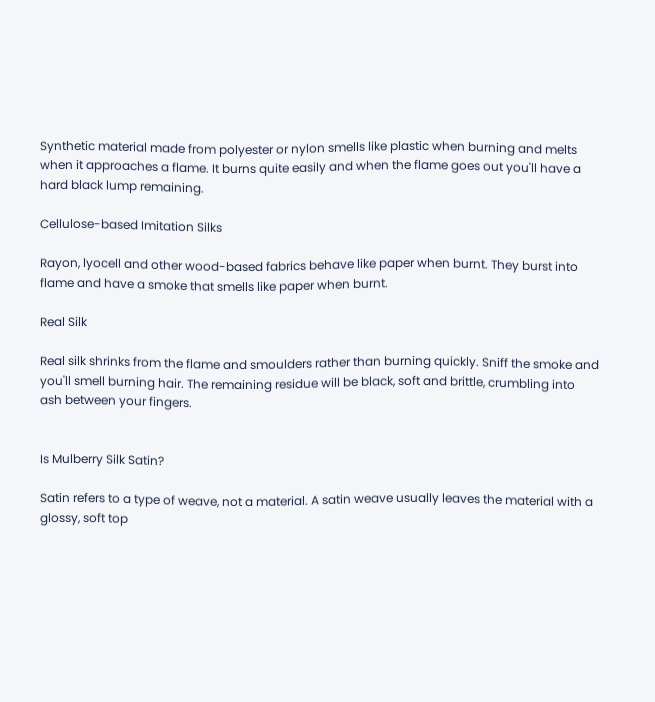Synthetic material made from polyester or nylon smells like plastic when burning and melts when it approaches a flame. It burns quite easily and when the flame goes out you'll have a hard black lump remaining.

Cellulose-based Imitation Silks

Rayon, lyocell and other wood-based fabrics behave like paper when burnt. They burst into flame and have a smoke that smells like paper when burnt.

Real Silk

Real silk shrinks from the flame and smoulders rather than burning quickly. Sniff the smoke and you'll smell burning hair. The remaining residue will be black, soft and brittle, crumbling into ash between your fingers.


Is Mulberry Silk Satin?

Satin refers to a type of weave, not a material. A satin weave usually leaves the material with a glossy, soft top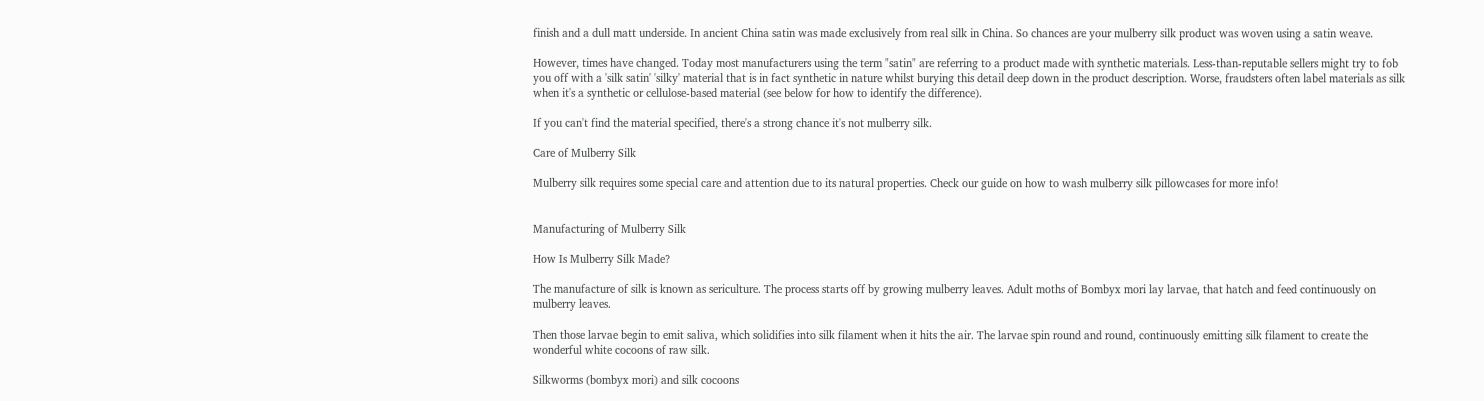finish and a dull matt underside. In ancient China satin was made exclusively from real silk in China. So chances are your mulberry silk product was woven using a satin weave.

However, times have changed. Today most manufacturers using the term "satin" are referring to a product made with synthetic materials. Less-than-reputable sellers might try to fob you off with a 'silk satin' 'silky' material that is in fact synthetic in nature whilst burying this detail deep down in the product description. Worse, fraudsters often label materials as silk when it's a synthetic or cellulose-based material (see below for how to identify the difference).

If you can't find the material specified, there's a strong chance it's not mulberry silk.

Care of Mulberry Silk

Mulberry silk requires some special care and attention due to its natural properties. Check our guide on how to wash mulberry silk pillowcases for more info!


Manufacturing of Mulberry Silk

How Is Mulberry Silk Made?

The manufacture of silk is known as sericulture. The process starts off by growing mulberry leaves. Adult moths of Bombyx mori lay larvae, that hatch and feed continuously on mulberry leaves.

Then those larvae begin to emit saliva, which solidifies into silk filament when it hits the air. The larvae spin round and round, continuously emitting silk filament to create the wonderful white cocoons of raw silk.

Silkworms (bombyx mori) and silk cocoons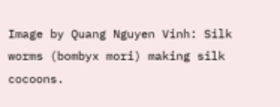Image by Quang Nguyen Vinh: Silk worms (bombyx mori) making silk cocoons.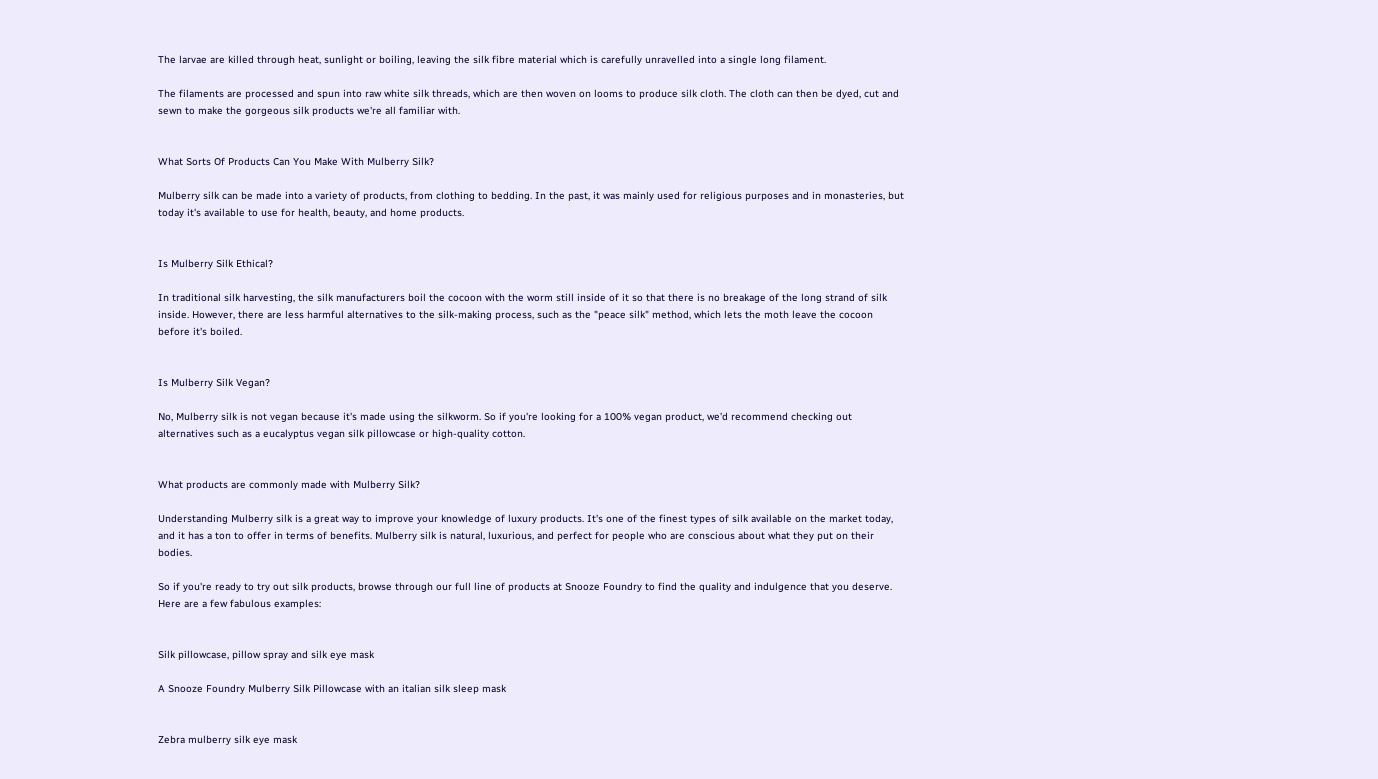The larvae are killed through heat, sunlight or boiling, leaving the silk fibre material which is carefully unravelled into a single long filament.

The filaments are processed and spun into raw white silk threads, which are then woven on looms to produce silk cloth. The cloth can then be dyed, cut and sewn to make the gorgeous silk products we're all familiar with.


What Sorts Of Products Can You Make With Mulberry Silk?

Mulberry silk can be made into a variety of products, from clothing to bedding. In the past, it was mainly used for religious purposes and in monasteries, but today it's available to use for health, beauty, and home products.


Is Mulberry Silk Ethical?

In traditional silk harvesting, the silk manufacturers boil the cocoon with the worm still inside of it so that there is no breakage of the long strand of silk inside. However, there are less harmful alternatives to the silk-making process, such as the "peace silk" method, which lets the moth leave the cocoon before it's boiled.


Is Mulberry Silk Vegan?

No, Mulberry silk is not vegan because it's made using the silkworm. So if you're looking for a 100% vegan product, we'd recommend checking out alternatives such as a eucalyptus vegan silk pillowcase or high-quality cotton.


What products are commonly made with Mulberry Silk?

Understanding Mulberry silk is a great way to improve your knowledge of luxury products. It's one of the finest types of silk available on the market today, and it has a ton to offer in terms of benefits. Mulberry silk is natural, luxurious, and perfect for people who are conscious about what they put on their bodies.

So if you're ready to try out silk products, browse through our full line of products at Snooze Foundry to find the quality and indulgence that you deserve. Here are a few fabulous examples:


Silk pillowcase, pillow spray and silk eye mask

A Snooze Foundry Mulberry Silk Pillowcase with an italian silk sleep mask


Zebra mulberry silk eye mask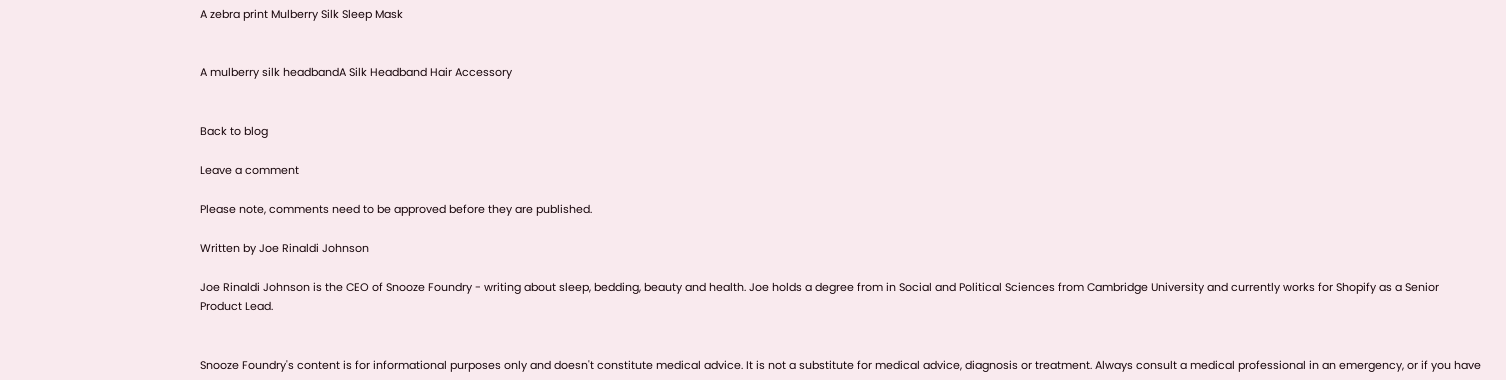A zebra print Mulberry Silk Sleep Mask


A mulberry silk headbandA Silk Headband Hair Accessory


Back to blog

Leave a comment

Please note, comments need to be approved before they are published.

Written by Joe Rinaldi Johnson

Joe Rinaldi Johnson is the CEO of Snooze Foundry - writing about sleep, bedding, beauty and health. Joe holds a degree from in Social and Political Sciences from Cambridge University and currently works for Shopify as a Senior Product Lead.


Snooze Foundry's content is for informational purposes only and doesn't constitute medical advice. It is not a substitute for medical advice, diagnosis or treatment. Always consult a medical professional in an emergency, or if you have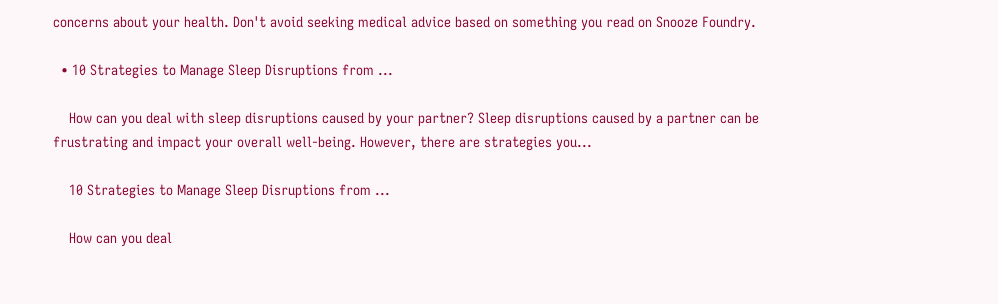concerns about your health. Don't avoid seeking medical advice based on something you read on Snooze Foundry.

  • 10 Strategies to Manage Sleep Disruptions from ...

    How can you deal with sleep disruptions caused by your partner? Sleep disruptions caused by a partner can be frustrating and impact your overall well-being. However, there are strategies you...

    10 Strategies to Manage Sleep Disruptions from ...

    How can you deal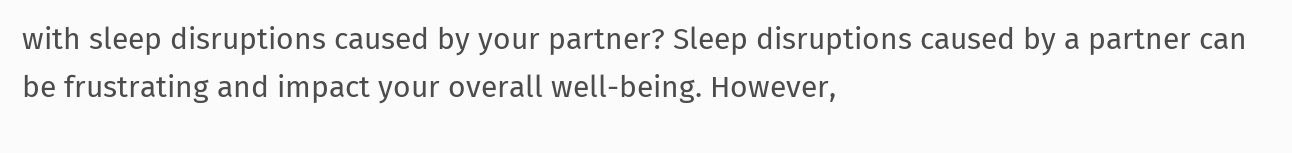with sleep disruptions caused by your partner? Sleep disruptions caused by a partner can be frustrating and impact your overall well-being. However,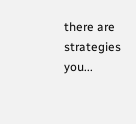there are strategies you...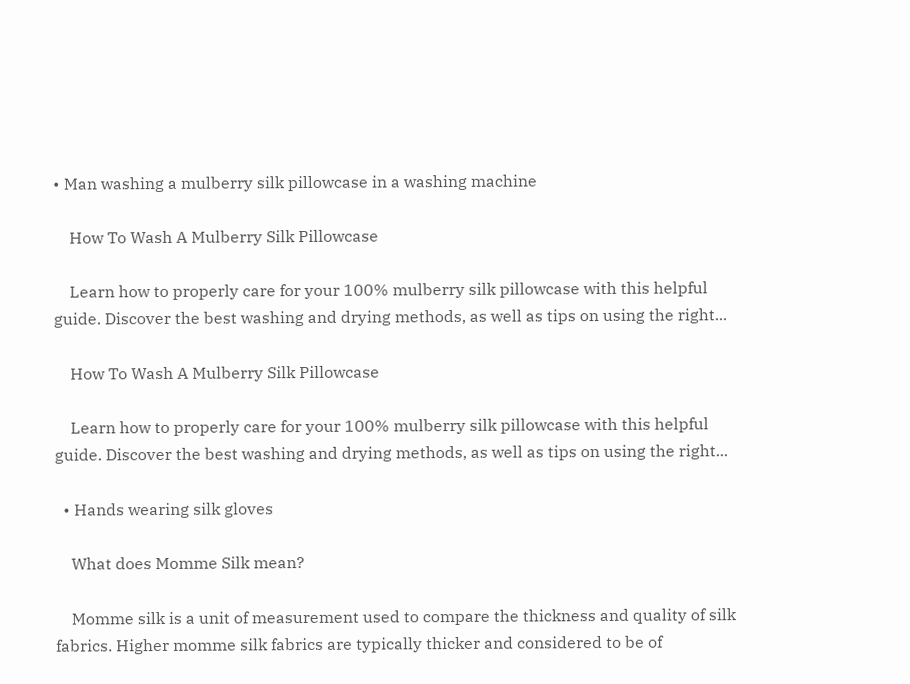• Man washing a mulberry silk pillowcase in a washing machine

    How To Wash A Mulberry Silk Pillowcase

    Learn how to properly care for your 100% mulberry silk pillowcase with this helpful guide. Discover the best washing and drying methods, as well as tips on using the right...

    How To Wash A Mulberry Silk Pillowcase

    Learn how to properly care for your 100% mulberry silk pillowcase with this helpful guide. Discover the best washing and drying methods, as well as tips on using the right...

  • Hands wearing silk gloves

    What does Momme Silk mean?

    Momme silk is a unit of measurement used to compare the thickness and quality of silk fabrics. Higher momme silk fabrics are typically thicker and considered to be of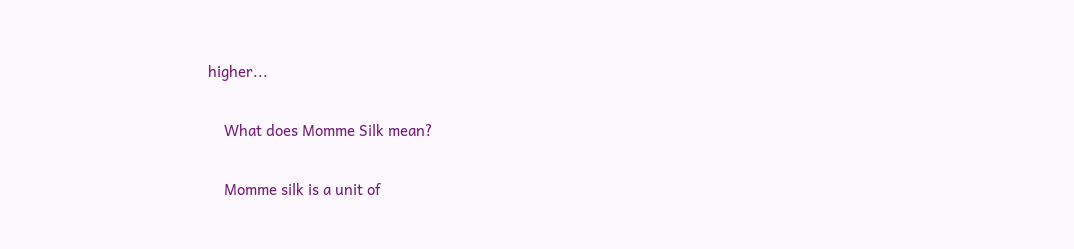higher...

    What does Momme Silk mean?

    Momme silk is a unit of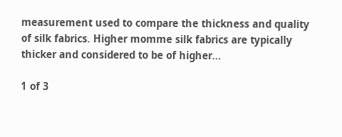measurement used to compare the thickness and quality of silk fabrics. Higher momme silk fabrics are typically thicker and considered to be of higher...

1 of 3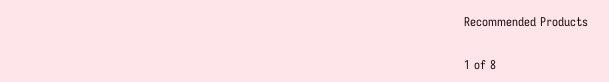Recommended Products

1 of 8